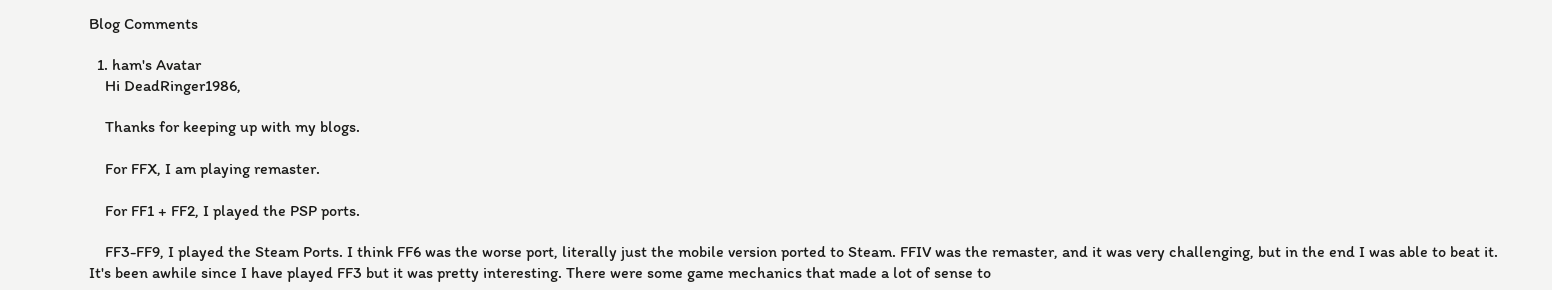Blog Comments

  1. ham's Avatar
    Hi DeadRinger1986,

    Thanks for keeping up with my blogs.

    For FFX, I am playing remaster.

    For FF1 + FF2, I played the PSP ports.

    FF3-FF9, I played the Steam Ports. I think FF6 was the worse port, literally just the mobile version ported to Steam. FFIV was the remaster, and it was very challenging, but in the end I was able to beat it. It's been awhile since I have played FF3 but it was pretty interesting. There were some game mechanics that made a lot of sense to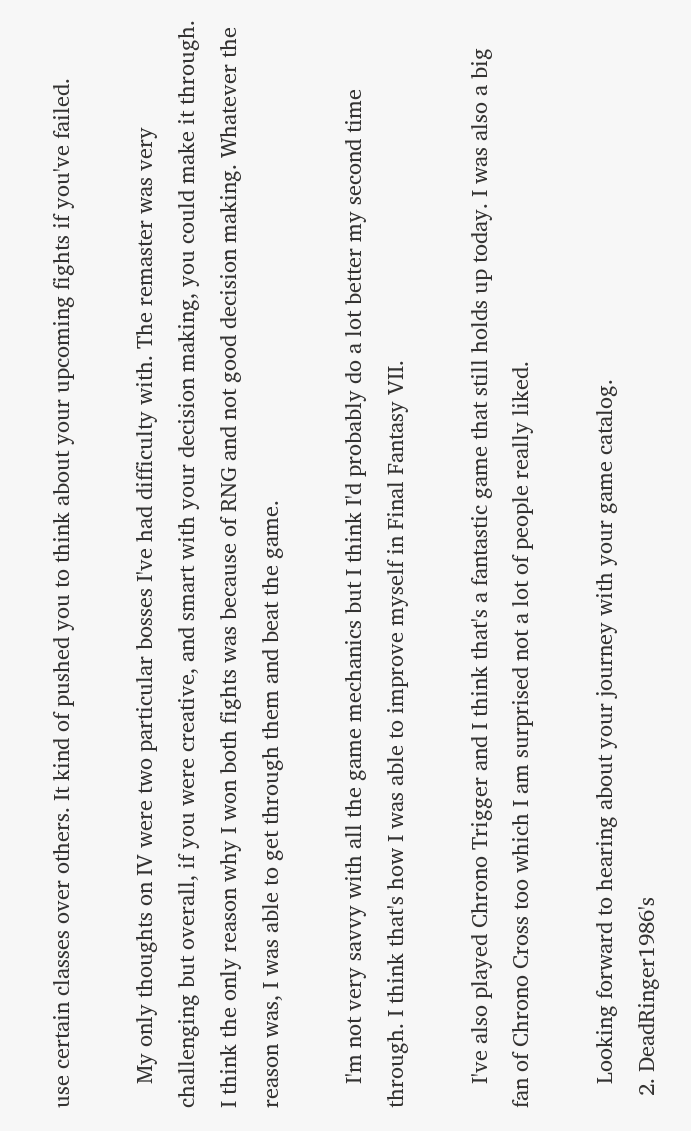use certain classes over others. It kind of pushed you to think about your upcoming fights if you've failed.

    My only thoughts on IV were two particular bosses I've had difficulty with. The remaster was very challenging but overall, if you were creative, and smart with your decision making, you could make it through. I think the only reason why I won both fights was because of RNG and not good decision making. Whatever the reason was, I was able to get through them and beat the game.

    I'm not very savvy with all the game mechanics but I think I'd probably do a lot better my second time through. I think that's how I was able to improve myself in Final Fantasy VII.

    I've also played Chrono Trigger and I think that's a fantastic game that still holds up today. I was also a big fan of Chrono Cross too which I am surprised not a lot of people really liked.

    Looking forward to hearing about your journey with your game catalog.
  2. DeadRinger1986's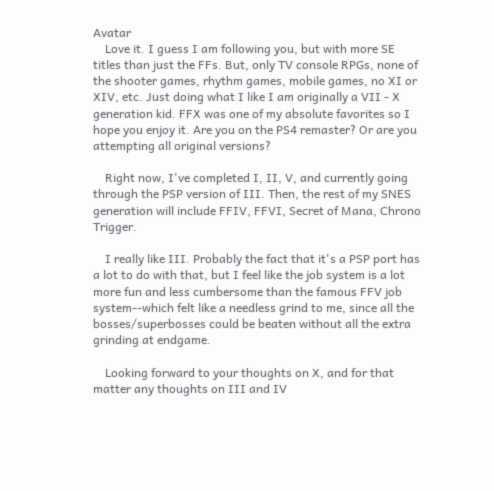Avatar
    Love it. I guess I am following you, but with more SE titles than just the FFs. But, only TV console RPGs, none of the shooter games, rhythm games, mobile games, no XI or XIV, etc. Just doing what I like I am originally a VII - X generation kid. FFX was one of my absolute favorites so I hope you enjoy it. Are you on the PS4 remaster? Or are you attempting all original versions?

    Right now, I've completed I, II, V, and currently going through the PSP version of III. Then, the rest of my SNES generation will include FFIV, FFVI, Secret of Mana, Chrono Trigger.

    I really like III. Probably the fact that it's a PSP port has a lot to do with that, but I feel like the job system is a lot more fun and less cumbersome than the famous FFV job system--which felt like a needless grind to me, since all the bosses/superbosses could be beaten without all the extra grinding at endgame.

    Looking forward to your thoughts on X, and for that matter any thoughts on III and IV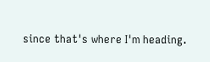since that's where I'm heading.